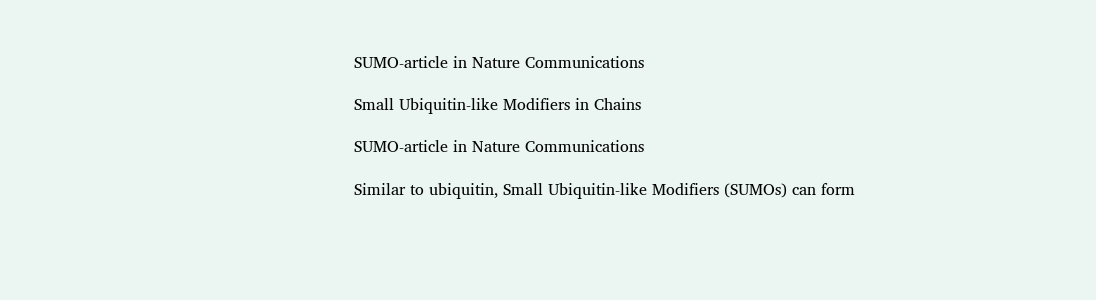SUMO-article in Nature Communications

Small Ubiquitin-like Modifiers in Chains

SUMO-article in Nature Communications

Similar to ubiquitin, Small Ubiquitin-like Modifiers (SUMOs) can form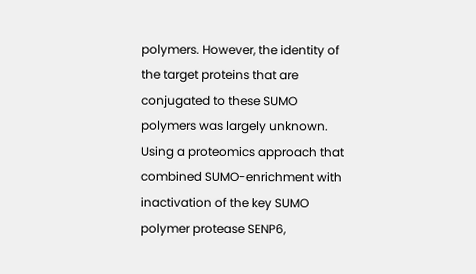polymers. However, the identity of the target proteins that are conjugated to these SUMO polymers was largely unknown. Using a proteomics approach that combined SUMO-enrichment with inactivation of the key SUMO polymer protease SENP6,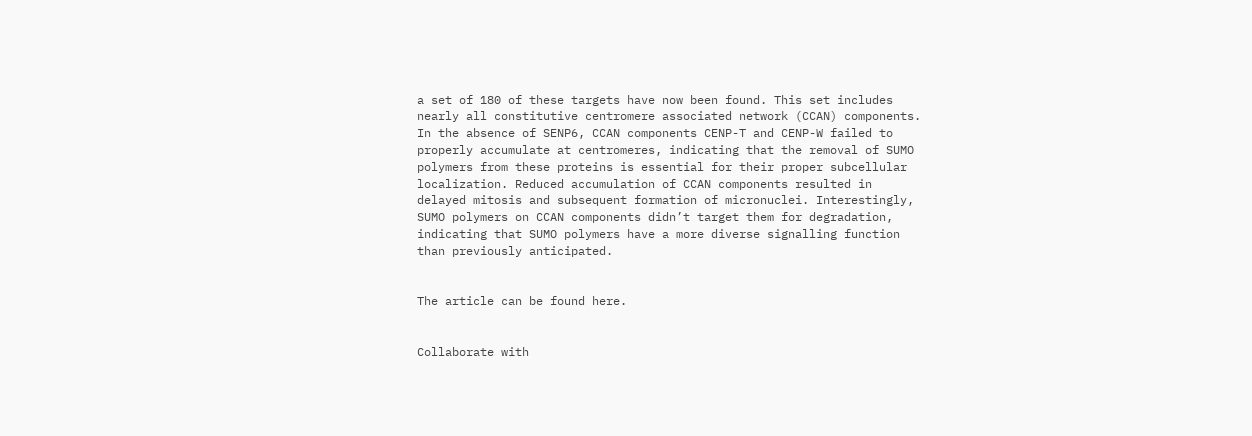a set of 180 of these targets have now been found. This set includes nearly all constitutive centromere associated network (CCAN) components. In the absence of SENP6, CCAN components CENP-T and CENP-W failed to properly accumulate at centromeres, indicating that the removal of SUMO polymers from these proteins is essential for their proper subcellular localization. Reduced accumulation of CCAN components resulted in delayed mitosis and subsequent formation of micronuclei. Interestingly, SUMO polymers on CCAN components didn’t target them for degradation, indicating that SUMO polymers have a more diverse signalling function than previously anticipated.


The article can be found here.


Collaborate with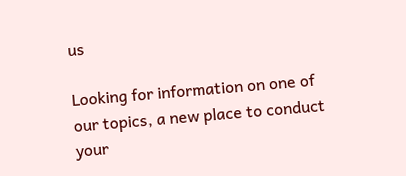us

Looking for information on one of our topics, a new place to conduct your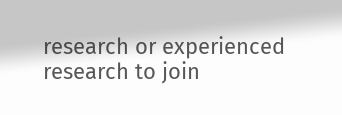research or experienced research to join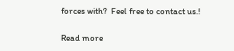forces with?  Feel free to contact us.!

Read more